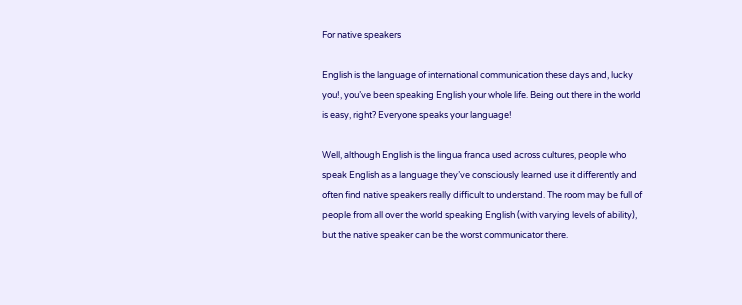For native speakers

English is the language of international communication these days and, lucky you!, you’ve been speaking English your whole life. Being out there in the world is easy, right? Everyone speaks your language!

Well, although English is the lingua franca used across cultures, people who speak English as a language they’ve consciously learned use it differently and often find native speakers really difficult to understand. The room may be full of people from all over the world speaking English (with varying levels of ability), but the native speaker can be the worst communicator there.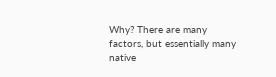Why? There are many factors, but essentially many native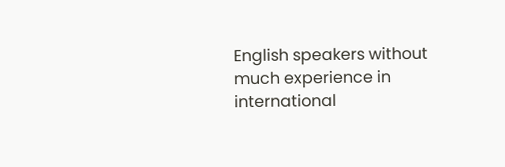English speakers without much experience in international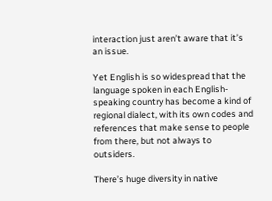interaction just aren’t aware that it’s an issue.

Yet English is so widespread that the language spoken in each English-speaking country has become a kind of regional dialect, with its own codes and references that make sense to people from there, but not always to outsiders.

There’s huge diversity in native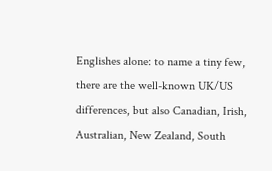Englishes alone: to name a tiny few, there are the well-known UK/US differences, but also Canadian, Irish, Australian, New Zealand, South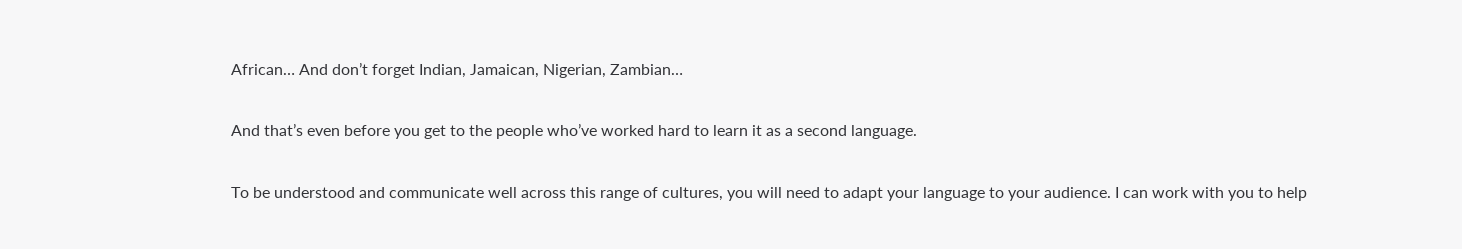African… And don’t forget Indian, Jamaican, Nigerian, Zambian…

And that’s even before you get to the people who’ve worked hard to learn it as a second language.

To be understood and communicate well across this range of cultures, you will need to adapt your language to your audience. I can work with you to help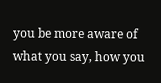you be more aware of what you say, how you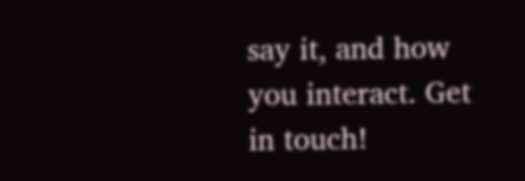say it, and how you interact. Get in touch!